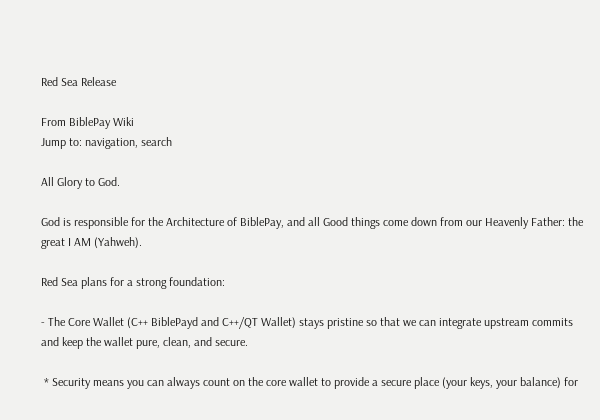Red Sea Release

From BiblePay Wiki
Jump to: navigation, search

All Glory to God.

God is responsible for the Architecture of BiblePay, and all Good things come down from our Heavenly Father: the great I AM (Yahweh).

Red Sea plans for a strong foundation:

- The Core Wallet (C++ BiblePayd and C++/QT Wallet) stays pristine so that we can integrate upstream commits and keep the wallet pure, clean, and secure.

 * Security means you can always count on the core wallet to provide a secure place (your keys, your balance) for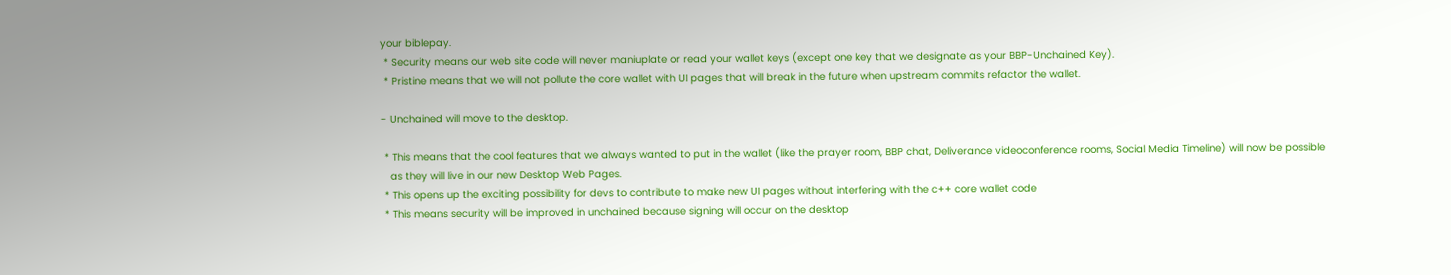your biblepay.
 * Security means our web site code will never maniuplate or read your wallet keys (except one key that we designate as your BBP-Unchained Key).
 * Pristine means that we will not pollute the core wallet with UI pages that will break in the future when upstream commits refactor the wallet.

- Unchained will move to the desktop.

 * This means that the cool features that we always wanted to put in the wallet (like the prayer room, BBP chat, Deliverance videoconference rooms, Social Media Timeline) will now be possible
   as they will live in our new Desktop Web Pages.
 * This opens up the exciting possibility for devs to contribute to make new UI pages without interfering with the c++ core wallet code
 * This means security will be improved in unchained because signing will occur on the desktop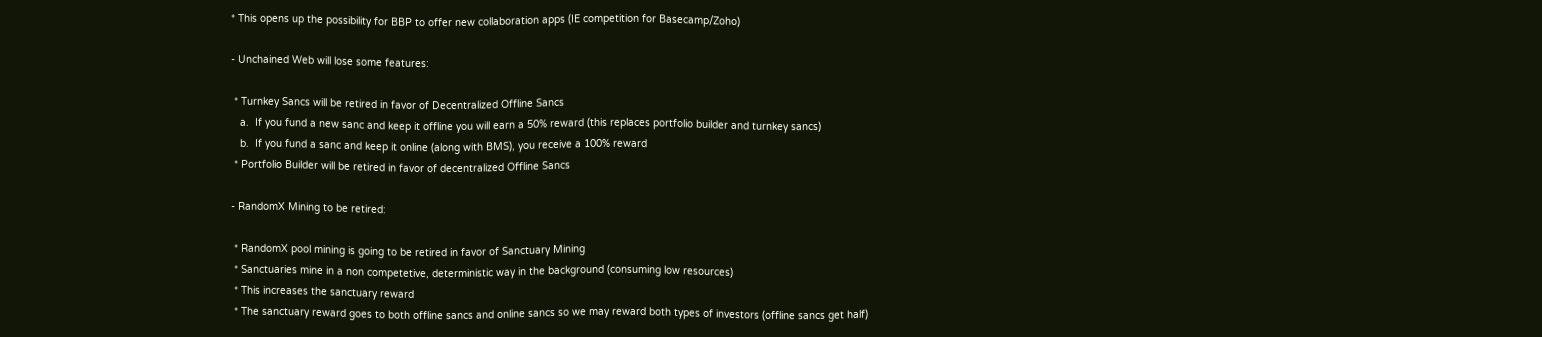* This opens up the possibility for BBP to offer new collaboration apps (IE competition for Basecamp/Zoho)

- Unchained Web will lose some features:

 * Turnkey Sancs will be retired in favor of Decentralized Offline Sancs
   a.  If you fund a new sanc and keep it offline you will earn a 50% reward (this replaces portfolio builder and turnkey sancs)
   b.  If you fund a sanc and keep it online (along with BMS), you receive a 100% reward
 * Portfolio Builder will be retired in favor of decentralized Offline Sancs

- RandomX Mining to be retired:

 * RandomX pool mining is going to be retired in favor of Sanctuary Mining
 * Sanctuaries mine in a non competetive, deterministic way in the background (consuming low resources)
 * This increases the sanctuary reward
 * The sanctuary reward goes to both offline sancs and online sancs so we may reward both types of investors (offline sancs get half)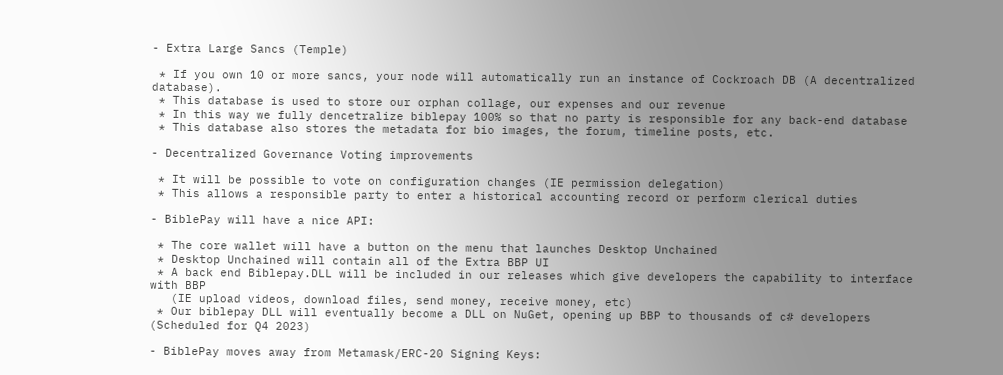- Extra Large Sancs (Temple)

 * If you own 10 or more sancs, your node will automatically run an instance of Cockroach DB (A decentralized database).
 * This database is used to store our orphan collage, our expenses and our revenue
 * In this way we fully dencetralize biblepay 100% so that no party is responsible for any back-end database
 * This database also stores the metadata for bio images, the forum, timeline posts, etc.

- Decentralized Governance Voting improvements

 * It will be possible to vote on configuration changes (IE permission delegation)
 * This allows a responsible party to enter a historical accounting record or perform clerical duties

- BiblePay will have a nice API:

 * The core wallet will have a button on the menu that launches Desktop Unchained
 * Desktop Unchained will contain all of the Extra BBP UI
 * A back end Biblepay.DLL will be included in our releases which give developers the capability to interface with BBP
   (IE upload videos, download files, send money, receive money, etc)
 * Our biblepay DLL will eventually become a DLL on NuGet, opening up BBP to thousands of c# developers (Scheduled for Q4 2023)

- BiblePay moves away from Metamask/ERC-20 Signing Keys: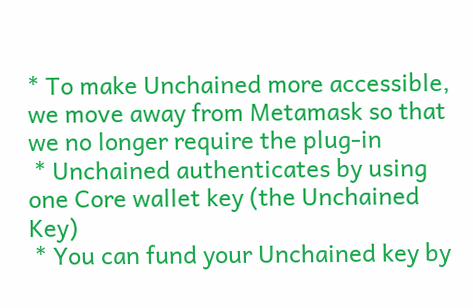* To make Unchained more accessible, we move away from Metamask so that we no longer require the plug-in
 * Unchained authenticates by using one Core wallet key (the Unchained Key)
 * You can fund your Unchained key by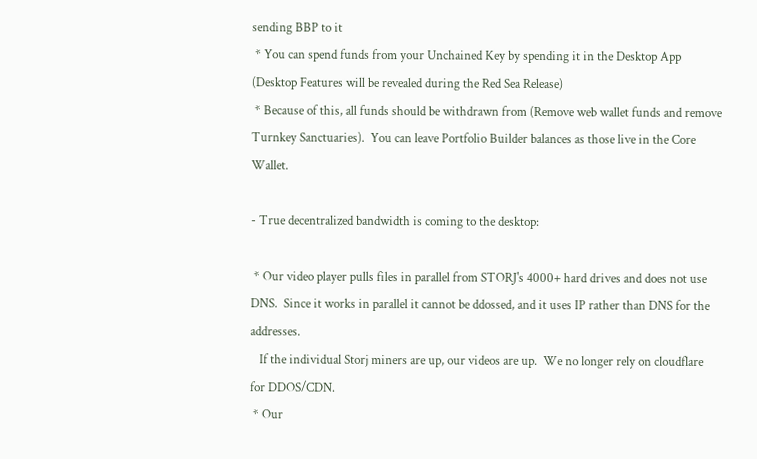sending BBP to it
 * You can spend funds from your Unchained Key by spending it in the Desktop App (Desktop Features will be revealed during the Red Sea Release)
 * Because of this, all funds should be withdrawn from (Remove web wallet funds and remove Turnkey Sanctuaries).  You can leave Portfolio Builder balances as those live in the Core Wallet.

- True decentralized bandwidth is coming to the desktop:

 * Our video player pulls files in parallel from STORJ's 4000+ hard drives and does not use DNS.  Since it works in parallel it cannot be ddossed, and it uses IP rather than DNS for the addresses.
   If the individual Storj miners are up, our videos are up.  We no longer rely on cloudflare for DDOS/CDN.
 * Our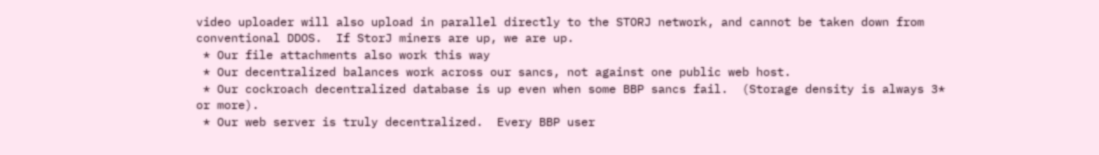video uploader will also upload in parallel directly to the STORJ network, and cannot be taken down from conventional DDOS.  If StorJ miners are up, we are up.
 * Our file attachments also work this way
 * Our decentralized balances work across our sancs, not against one public web host.
 * Our cockroach decentralized database is up even when some BBP sancs fail.  (Storage density is always 3* or more).
 * Our web server is truly decentralized.  Every BBP user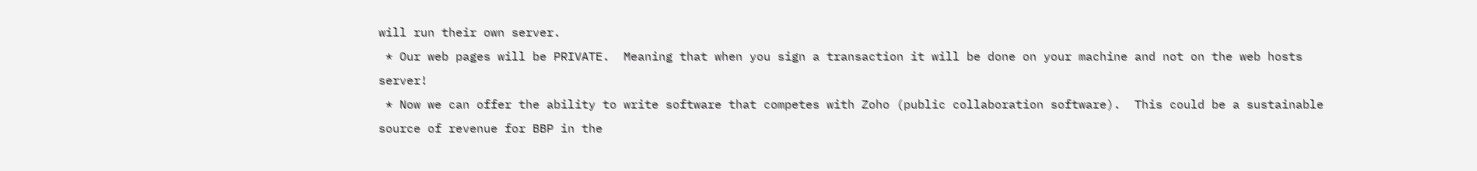will run their own server.
 * Our web pages will be PRIVATE.  Meaning that when you sign a transaction it will be done on your machine and not on the web hosts server!
 * Now we can offer the ability to write software that competes with Zoho (public collaboration software).  This could be a sustainable source of revenue for BBP in the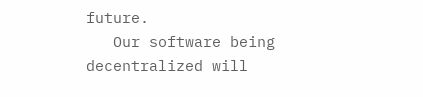future.
   Our software being decentralized will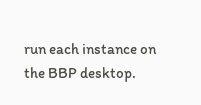run each instance on the BBP desktop.